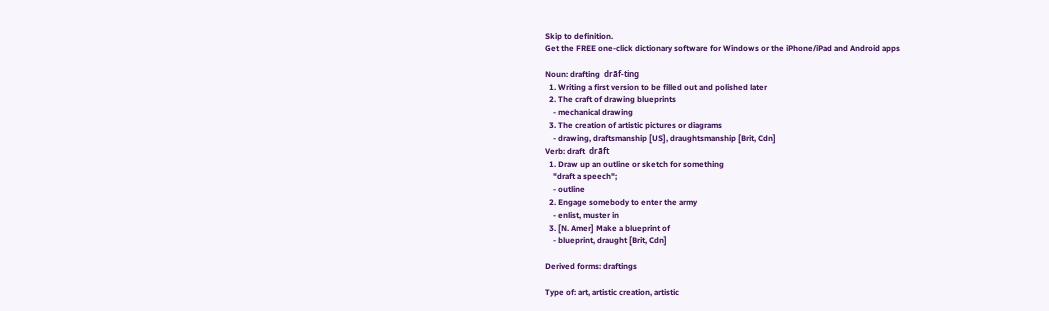Skip to definition.
Get the FREE one-click dictionary software for Windows or the iPhone/iPad and Android apps

Noun: drafting  drãf-ting
  1. Writing a first version to be filled out and polished later
  2. The craft of drawing blueprints
    - mechanical drawing
  3. The creation of artistic pictures or diagrams
    - drawing, draftsmanship [US], draughtsmanship [Brit, Cdn]
Verb: draft  drãft
  1. Draw up an outline or sketch for something
    "draft a speech";
    - outline
  2. Engage somebody to enter the army
    - enlist, muster in
  3. [N. Amer] Make a blueprint of
    - blueprint, draught [Brit, Cdn]

Derived forms: draftings

Type of: art, artistic creation, artistic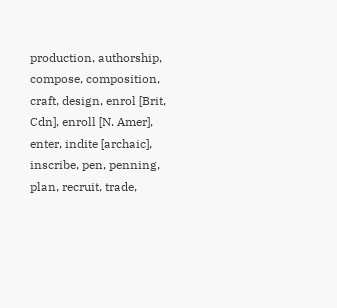production, authorship, compose, composition, craft, design, enrol [Brit, Cdn], enroll [N. Amer], enter, indite [archaic], inscribe, pen, penning, plan, recruit, trade,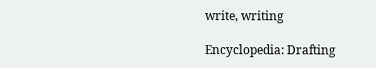write, writing

Encyclopedia: Drafting